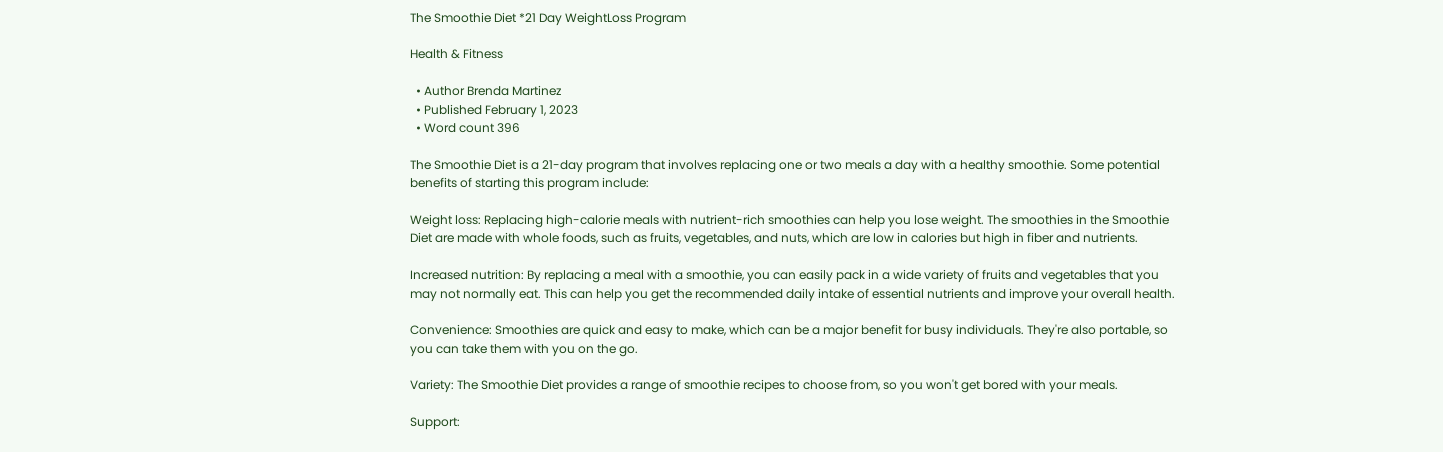The Smoothie Diet *21 Day WeightLoss Program

Health & Fitness

  • Author Brenda Martinez
  • Published February 1, 2023
  • Word count 396

The Smoothie Diet is a 21-day program that involves replacing one or two meals a day with a healthy smoothie. Some potential benefits of starting this program include:

Weight loss: Replacing high-calorie meals with nutrient-rich smoothies can help you lose weight. The smoothies in the Smoothie Diet are made with whole foods, such as fruits, vegetables, and nuts, which are low in calories but high in fiber and nutrients.

Increased nutrition: By replacing a meal with a smoothie, you can easily pack in a wide variety of fruits and vegetables that you may not normally eat. This can help you get the recommended daily intake of essential nutrients and improve your overall health.

Convenience: Smoothies are quick and easy to make, which can be a major benefit for busy individuals. They're also portable, so you can take them with you on the go.

Variety: The Smoothie Diet provides a range of smoothie recipes to choose from, so you won't get bored with your meals.

Support: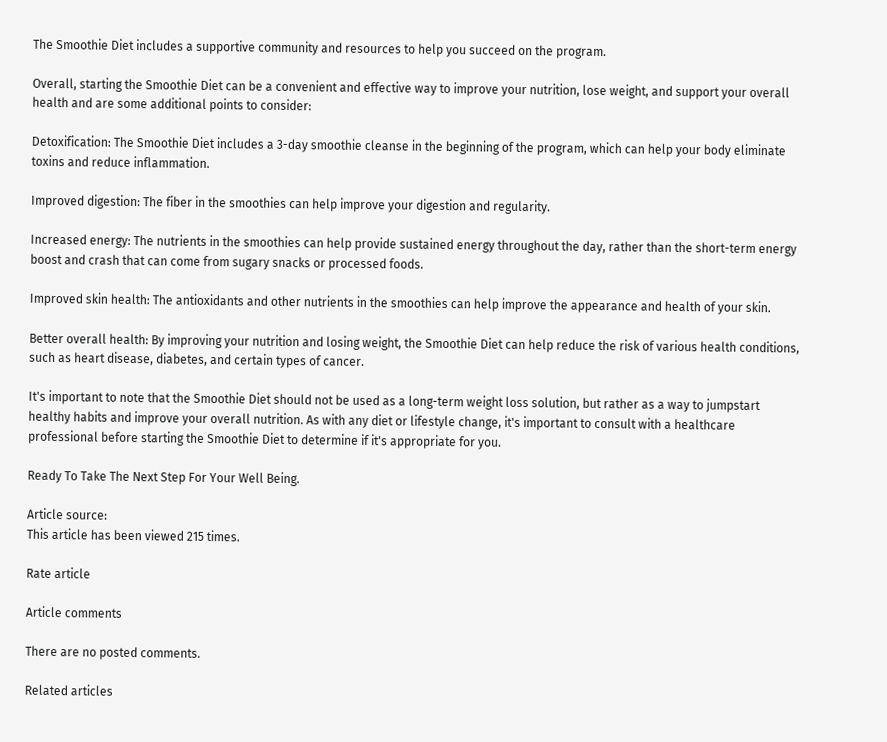The Smoothie Diet includes a supportive community and resources to help you succeed on the program.

Overall, starting the Smoothie Diet can be a convenient and effective way to improve your nutrition, lose weight, and support your overall health and are some additional points to consider:

Detoxification: The Smoothie Diet includes a 3-day smoothie cleanse in the beginning of the program, which can help your body eliminate toxins and reduce inflammation.

Improved digestion: The fiber in the smoothies can help improve your digestion and regularity.

Increased energy: The nutrients in the smoothies can help provide sustained energy throughout the day, rather than the short-term energy boost and crash that can come from sugary snacks or processed foods.

Improved skin health: The antioxidants and other nutrients in the smoothies can help improve the appearance and health of your skin.

Better overall health: By improving your nutrition and losing weight, the Smoothie Diet can help reduce the risk of various health conditions, such as heart disease, diabetes, and certain types of cancer.

It's important to note that the Smoothie Diet should not be used as a long-term weight loss solution, but rather as a way to jumpstart healthy habits and improve your overall nutrition. As with any diet or lifestyle change, it's important to consult with a healthcare professional before starting the Smoothie Diet to determine if it's appropriate for you.

Ready To Take The Next Step For Your Well Being.

Article source:
This article has been viewed 215 times.

Rate article

Article comments

There are no posted comments.

Related articles